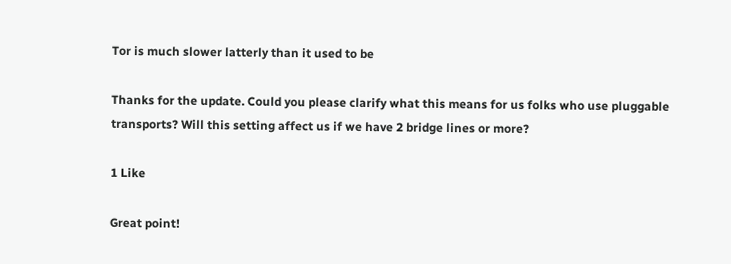Tor is much slower latterly than it used to be

Thanks for the update. Could you please clarify what this means for us folks who use pluggable transports? Will this setting affect us if we have 2 bridge lines or more?

1 Like

Great point!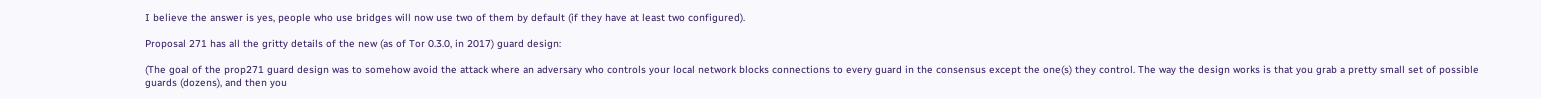I believe the answer is yes, people who use bridges will now use two of them by default (if they have at least two configured).

Proposal 271 has all the gritty details of the new (as of Tor 0.3.0, in 2017) guard design:

(The goal of the prop271 guard design was to somehow avoid the attack where an adversary who controls your local network blocks connections to every guard in the consensus except the one(s) they control. The way the design works is that you grab a pretty small set of possible guards (dozens), and then you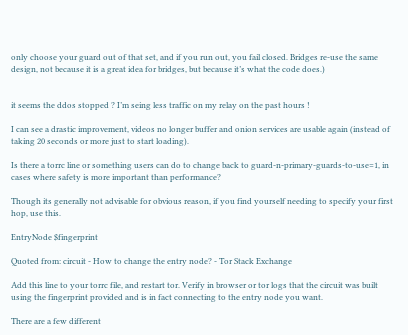only choose your guard out of that set, and if you run out, you fail closed. Bridges re-use the same design, not because it is a great idea for bridges, but because it’s what the code does.)


it seems the ddos stopped ? I’m seing less traffic on my relay on the past hours !

I can see a drastic improvement, videos no longer buffer and onion services are usable again (instead of taking 20 seconds or more just to start loading).

Is there a torrc line or something users can do to change back to guard-n-primary-guards-to-use=1, in cases where safety is more important than performance?

Though its generally not advisable for obvious reason, if you find yourself needing to specify your first hop, use this.

EntryNode $fingerprint

Quoted from: circuit - How to change the entry node? - Tor Stack Exchange

Add this line to your torrc file, and restart tor. Verify in browser or tor logs that the circuit was built using the fingerprint provided and is in fact connecting to the entry node you want.

There are a few different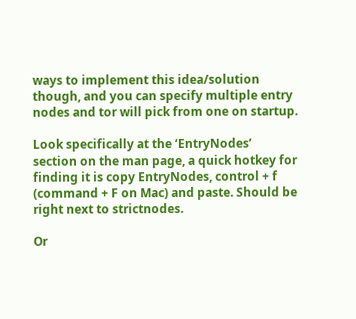ways to implement this idea/solution though, and you can specify multiple entry nodes and tor will pick from one on startup.

Look specifically at the ‘EntryNodes’ section on the man page, a quick hotkey for finding it is copy EntryNodes, control + f (command + F on Mac) and paste. Should be right next to strictnodes.

Or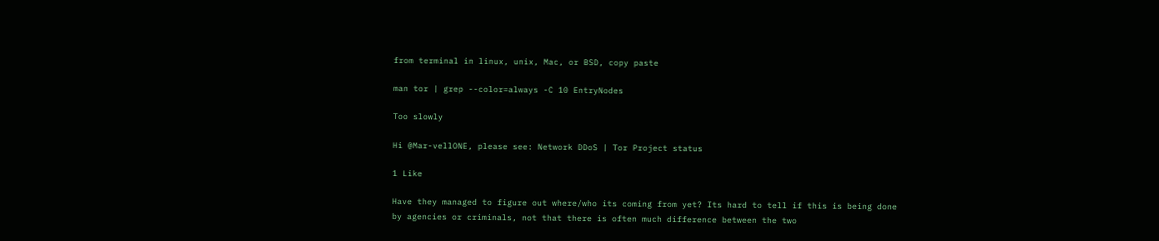from terminal in linux, unix, Mac, or BSD, copy paste

man tor | grep --color=always -C 10 EntryNodes

Too slowly

Hi @Mar-vellONE, please see: Network DDoS | Tor Project status

1 Like

Have they managed to figure out where/who its coming from yet? Its hard to tell if this is being done by agencies or criminals, not that there is often much difference between the two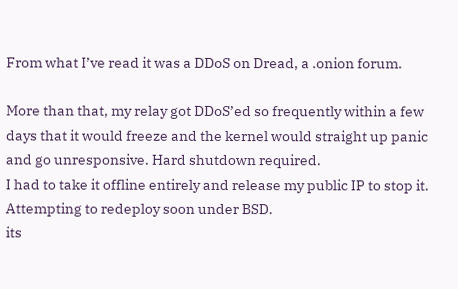From what I’ve read it was a DDoS on Dread, a .onion forum.

More than that, my relay got DDoS’ed so frequently within a few days that it would freeze and the kernel would straight up panic and go unresponsive. Hard shutdown required.
I had to take it offline entirely and release my public IP to stop it.
Attempting to redeploy soon under BSD.
its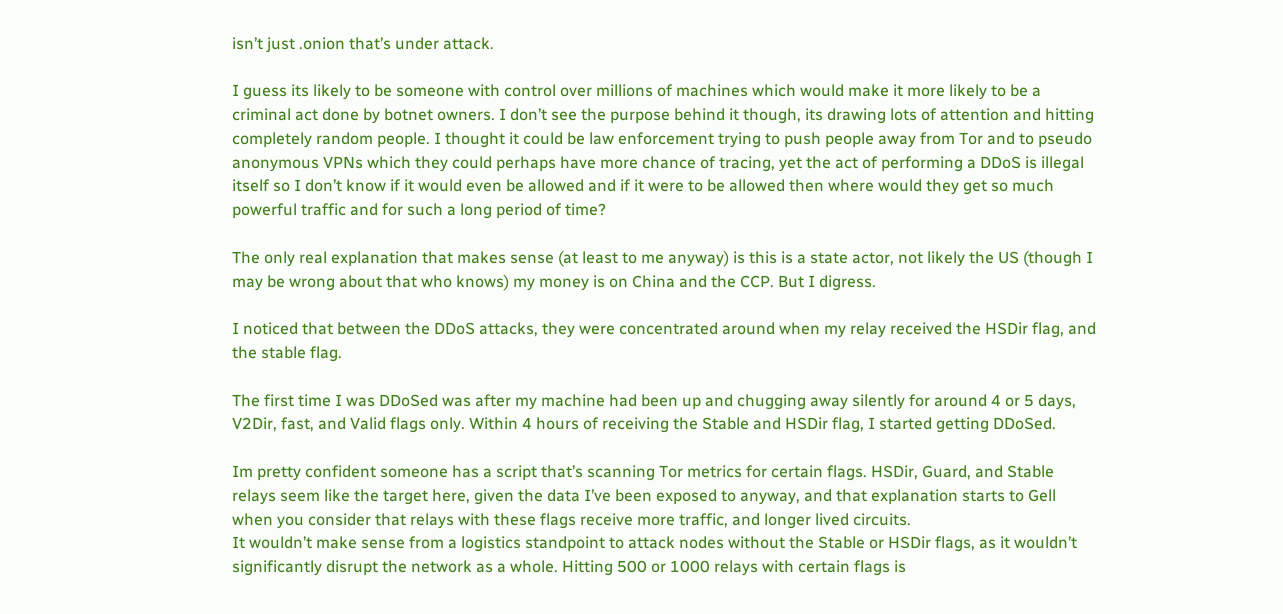isn’t just .onion that’s under attack.

I guess its likely to be someone with control over millions of machines which would make it more likely to be a criminal act done by botnet owners. I don’t see the purpose behind it though, its drawing lots of attention and hitting completely random people. I thought it could be law enforcement trying to push people away from Tor and to pseudo anonymous VPNs which they could perhaps have more chance of tracing, yet the act of performing a DDoS is illegal itself so I don’t know if it would even be allowed and if it were to be allowed then where would they get so much powerful traffic and for such a long period of time?

The only real explanation that makes sense (at least to me anyway) is this is a state actor, not likely the US (though I may be wrong about that who knows) my money is on China and the CCP. But I digress.

I noticed that between the DDoS attacks, they were concentrated around when my relay received the HSDir flag, and the stable flag.

The first time I was DDoSed was after my machine had been up and chugging away silently for around 4 or 5 days, V2Dir, fast, and Valid flags only. Within 4 hours of receiving the Stable and HSDir flag, I started getting DDoSed.

Im pretty confident someone has a script that’s scanning Tor metrics for certain flags. HSDir, Guard, and Stable relays seem like the target here, given the data I’ve been exposed to anyway, and that explanation starts to Gell when you consider that relays with these flags receive more traffic, and longer lived circuits.
It wouldn’t make sense from a logistics standpoint to attack nodes without the Stable or HSDir flags, as it wouldn’t significantly disrupt the network as a whole. Hitting 500 or 1000 relays with certain flags is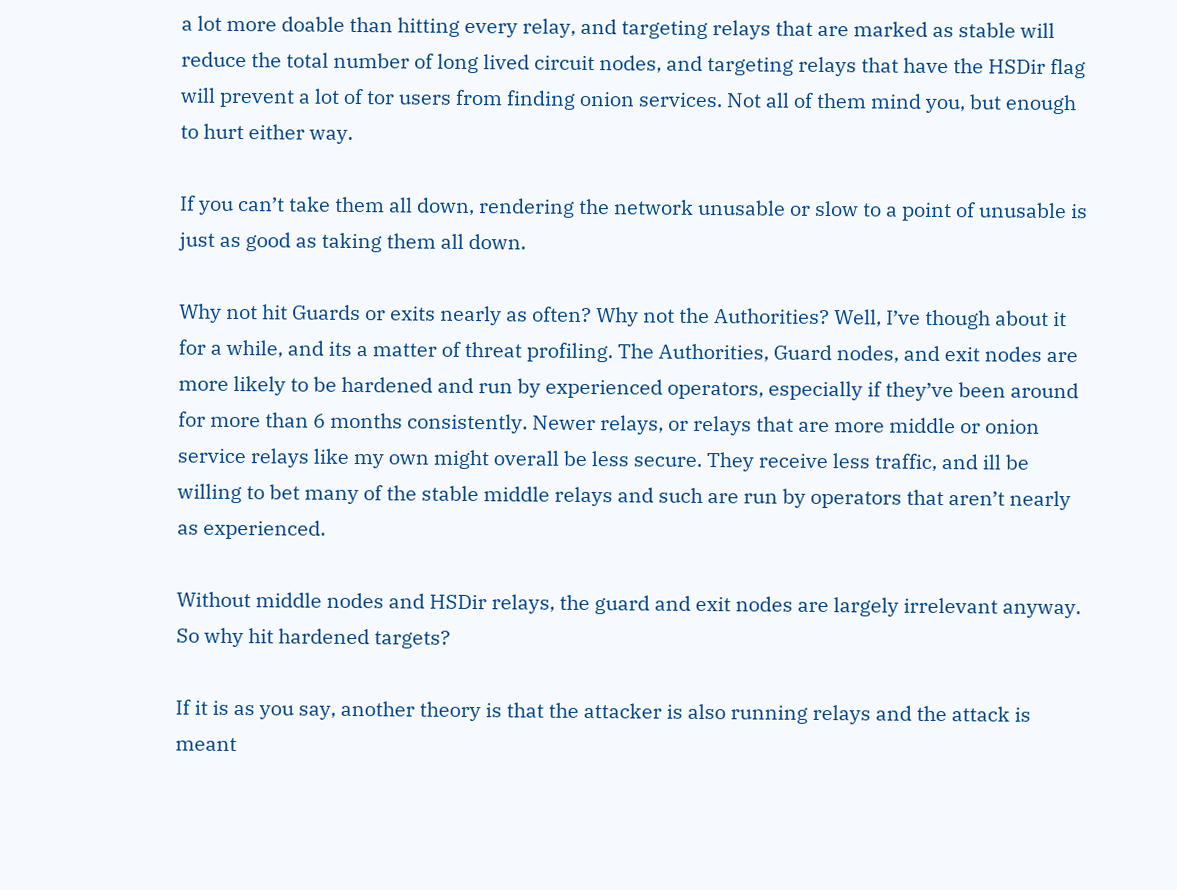a lot more doable than hitting every relay, and targeting relays that are marked as stable will reduce the total number of long lived circuit nodes, and targeting relays that have the HSDir flag will prevent a lot of tor users from finding onion services. Not all of them mind you, but enough to hurt either way.

If you can’t take them all down, rendering the network unusable or slow to a point of unusable is just as good as taking them all down.

Why not hit Guards or exits nearly as often? Why not the Authorities? Well, I’ve though about it for a while, and its a matter of threat profiling. The Authorities, Guard nodes, and exit nodes are more likely to be hardened and run by experienced operators, especially if they’ve been around for more than 6 months consistently. Newer relays, or relays that are more middle or onion service relays like my own might overall be less secure. They receive less traffic, and ill be willing to bet many of the stable middle relays and such are run by operators that aren’t nearly as experienced.

Without middle nodes and HSDir relays, the guard and exit nodes are largely irrelevant anyway. So why hit hardened targets?

If it is as you say, another theory is that the attacker is also running relays and the attack is meant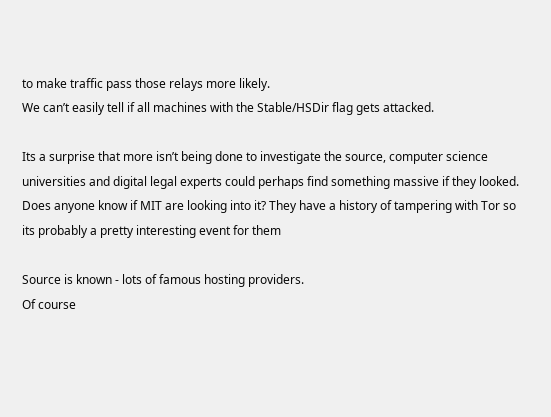to make traffic pass those relays more likely.
We can’t easily tell if all machines with the Stable/HSDir flag gets attacked.

Its a surprise that more isn’t being done to investigate the source, computer science universities and digital legal experts could perhaps find something massive if they looked. Does anyone know if MIT are looking into it? They have a history of tampering with Tor so its probably a pretty interesting event for them

Source is known - lots of famous hosting providers.
Of course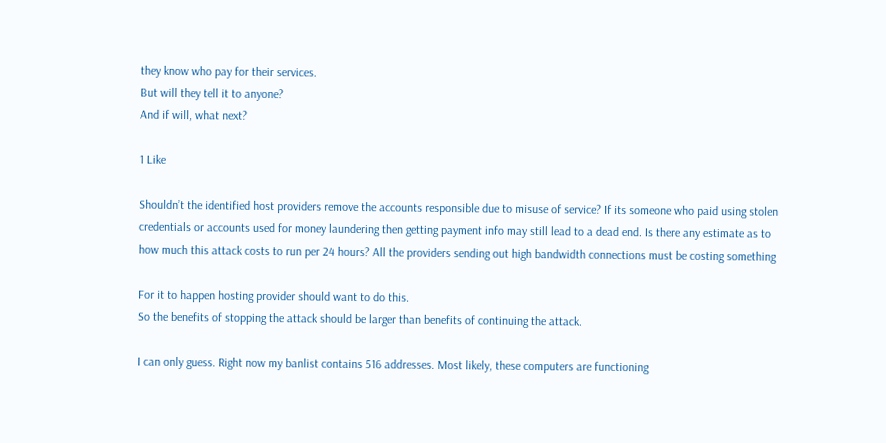they know who pay for their services.
But will they tell it to anyone?
And if will, what next?

1 Like

Shouldn’t the identified host providers remove the accounts responsible due to misuse of service? If its someone who paid using stolen credentials or accounts used for money laundering then getting payment info may still lead to a dead end. Is there any estimate as to how much this attack costs to run per 24 hours? All the providers sending out high bandwidth connections must be costing something

For it to happen hosting provider should want to do this.
So the benefits of stopping the attack should be larger than benefits of continuing the attack.

I can only guess. Right now my banlist contains 516 addresses. Most likely, these computers are functioning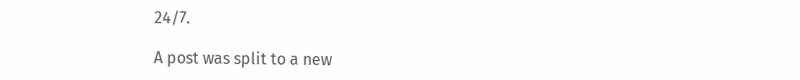24/7.

A post was split to a new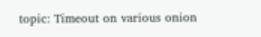topic: Timeout on various onion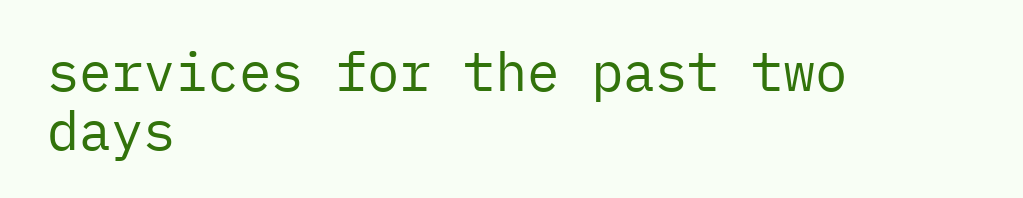services for the past two days